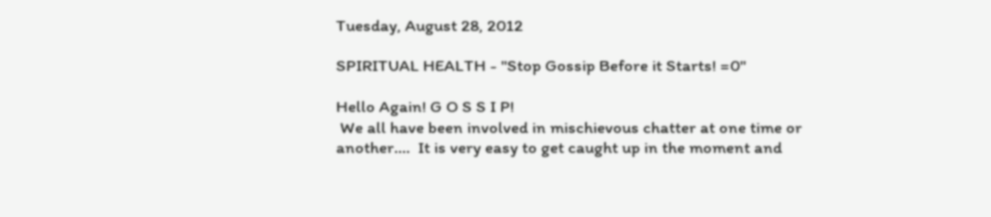Tuesday, August 28, 2012

SPIRITUAL HEALTH - "Stop Gossip Before it Starts! =0"

Hello Again! G O S S I P!
 We all have been involved in mischievous chatter at one time or another....  It is very easy to get caught up in the moment and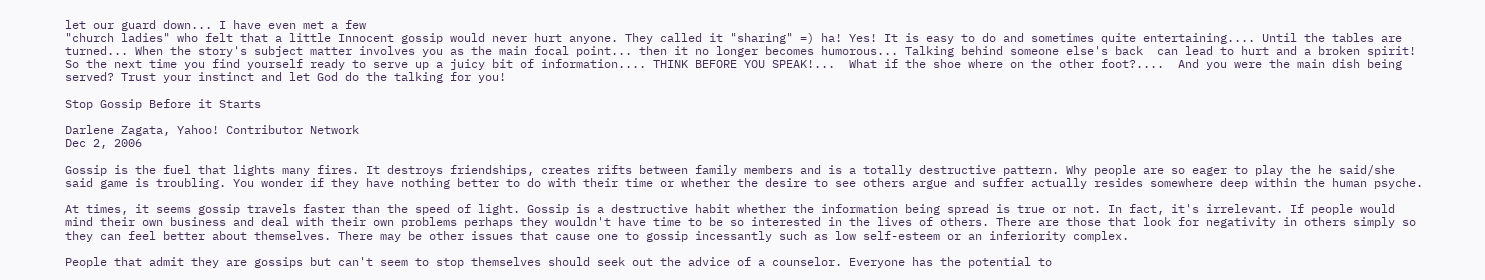let our guard down... I have even met a few
"church ladies" who felt that a little Innocent gossip would never hurt anyone. They called it "sharing" =) ha! Yes! It is easy to do and sometimes quite entertaining.... Until the tables are turned... When the story's subject matter involves you as the main focal point... then it no longer becomes humorous... Talking behind someone else's back  can lead to hurt and a broken spirit!  So the next time you find yourself ready to serve up a juicy bit of information.... THINK BEFORE YOU SPEAK!...  What if the shoe where on the other foot?....  And you were the main dish being served? Trust your instinct and let God do the talking for you!

Stop Gossip Before it Starts

Darlene Zagata, Yahoo! Contributor Network
Dec 2, 2006

Gossip is the fuel that lights many fires. It destroys friendships, creates rifts between family members and is a totally destructive pattern. Why people are so eager to play the he said/she said game is troubling. You wonder if they have nothing better to do with their time or whether the desire to see others argue and suffer actually resides somewhere deep within the human psyche.

At times, it seems gossip travels faster than the speed of light. Gossip is a destructive habit whether the information being spread is true or not. In fact, it's irrelevant. If people would mind their own business and deal with their own problems perhaps they wouldn't have time to be so interested in the lives of others. There are those that look for negativity in others simply so they can feel better about themselves. There may be other issues that cause one to gossip incessantly such as low self-esteem or an inferiority complex.

People that admit they are gossips but can't seem to stop themselves should seek out the advice of a counselor. Everyone has the potential to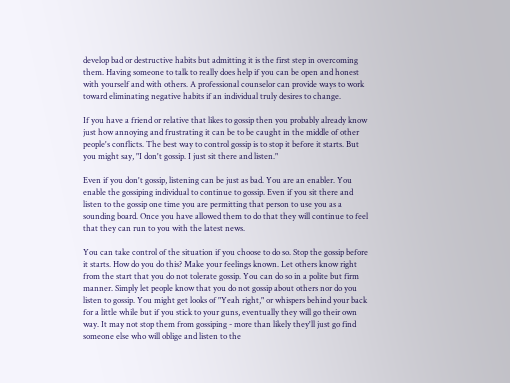develop bad or destructive habits but admitting it is the first step in overcoming them. Having someone to talk to really does help if you can be open and honest with yourself and with others. A professional counselor can provide ways to work toward eliminating negative habits if an individual truly desires to change.

If you have a friend or relative that likes to gossip then you probably already know just how annoying and frustrating it can be to be caught in the middle of other people's conflicts. The best way to control gossip is to stop it before it starts. But you might say, "I don't gossip. I just sit there and listen."

Even if you don't gossip, listening can be just as bad. You are an enabler. You enable the gossiping individual to continue to gossip. Even if you sit there and listen to the gossip one time you are permitting that person to use you as a sounding board. Once you have allowed them to do that they will continue to feel that they can run to you with the latest news.

You can take control of the situation if you choose to do so. Stop the gossip before it starts. How do you do this? Make your feelings known. Let others know right from the start that you do not tolerate gossip. You can do so in a polite but firm manner. Simply let people know that you do not gossip about others nor do you listen to gossip. You might get looks of "Yeah right," or whispers behind your back for a little while but if you stick to your guns, eventually they will go their own way. It may not stop them from gossiping - more than likely they'll just go find someone else who will oblige and listen to the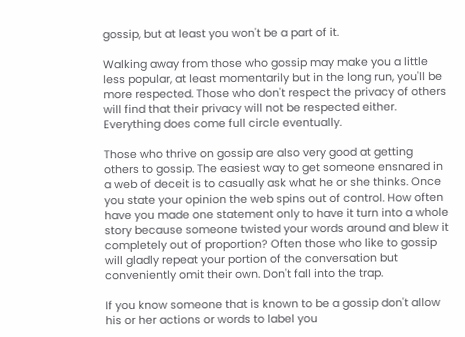gossip, but at least you won't be a part of it.

Walking away from those who gossip may make you a little less popular, at least momentarily but in the long run, you'll be more respected. Those who don't respect the privacy of others will find that their privacy will not be respected either. Everything does come full circle eventually.

Those who thrive on gossip are also very good at getting others to gossip. The easiest way to get someone ensnared in a web of deceit is to casually ask what he or she thinks. Once you state your opinion the web spins out of control. How often have you made one statement only to have it turn into a whole story because someone twisted your words around and blew it completely out of proportion? Often those who like to gossip will gladly repeat your portion of the conversation but conveniently omit their own. Don't fall into the trap.

If you know someone that is known to be a gossip don't allow his or her actions or words to label you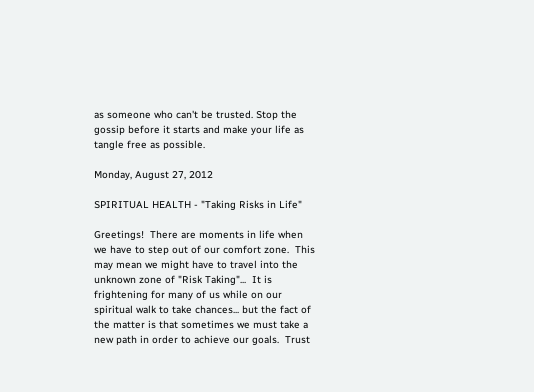as someone who can't be trusted. Stop the gossip before it starts and make your life as tangle free as possible.

Monday, August 27, 2012

SPIRITUAL HEALTH - "Taking Risks in Life"

Greetings!  There are moments in life when we have to step out of our comfort zone.  This may mean we might have to travel into the unknown zone of "Risk Taking"...  It is frightening for many of us while on our spiritual walk to take chances... but the fact of the matter is that sometimes we must take a new path in order to achieve our goals.  Trust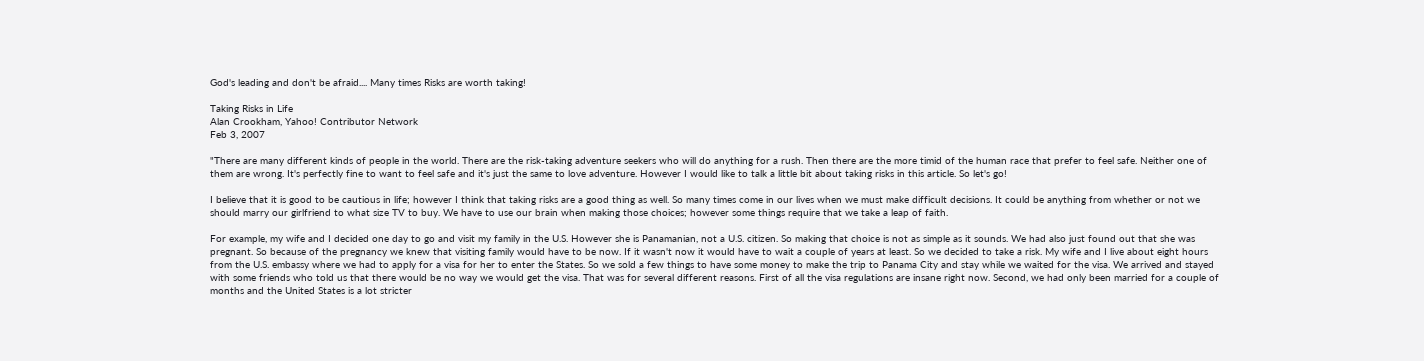God's leading and don't be afraid.... Many times Risks are worth taking!

Taking Risks in Life
Alan Crookham, Yahoo! Contributor Network
Feb 3, 2007

"There are many different kinds of people in the world. There are the risk-taking adventure seekers who will do anything for a rush. Then there are the more timid of the human race that prefer to feel safe. Neither one of them are wrong. It's perfectly fine to want to feel safe and it's just the same to love adventure. However I would like to talk a little bit about taking risks in this article. So let's go!

I believe that it is good to be cautious in life; however I think that taking risks are a good thing as well. So many times come in our lives when we must make difficult decisions. It could be anything from whether or not we should marry our girlfriend to what size TV to buy. We have to use our brain when making those choices; however some things require that we take a leap of faith.

For example, my wife and I decided one day to go and visit my family in the U.S. However she is Panamanian, not a U.S. citizen. So making that choice is not as simple as it sounds. We had also just found out that she was pregnant. So because of the pregnancy we knew that visiting family would have to be now. If it wasn't now it would have to wait a couple of years at least. So we decided to take a risk. My wife and I live about eight hours from the U.S. embassy where we had to apply for a visa for her to enter the States. So we sold a few things to have some money to make the trip to Panama City and stay while we waited for the visa. We arrived and stayed with some friends who told us that there would be no way we would get the visa. That was for several different reasons. First of all the visa regulations are insane right now. Second, we had only been married for a couple of months and the United States is a lot stricter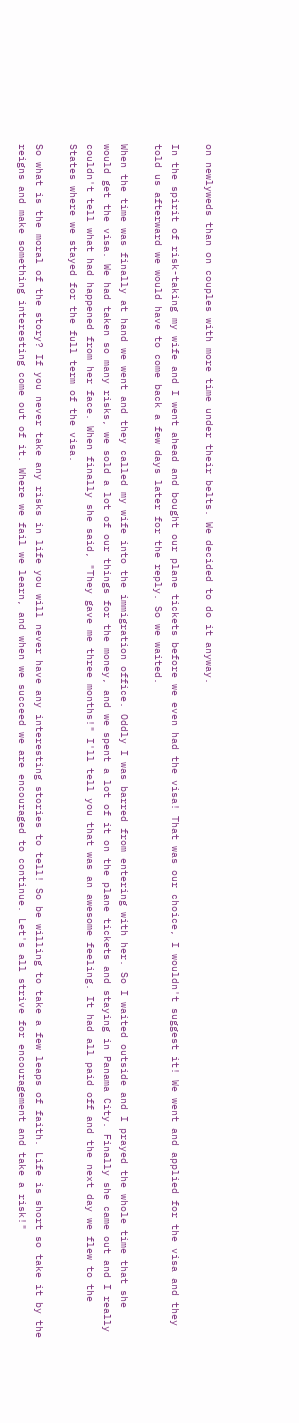on newlyweds than on couples with more time under their belts. We decided to do it anyway.

In the spirit of risk-taking my wife and I went ahead and bought our plane tickets before we even had the visa! That was our choice, I wouldn't suggest it! We went and applied for the visa and they told us afterward we would have to come back a few days later for the reply. So we waited.

When the time was finally at hand we went and they called my wife into the immigration office. Oddly I was barred from entering with her. So I waited outside and I prayed the whole time that she would get the visa. We had taken so many risks, we sold a lot of our things for the money, and we spent a lot of it on the plane tickets and staying in Panama City. Finally she came out and I really couldn't tell what had happened from her face. When finally she said, "They gave me three months!" I'll tell you that was an awesome feeling. It had all paid off and the next day we flew to the States where we stayed for the full term of the visa.

So what is the moral of the story? If you never take any risks in life you will never have any interesting stories to tell! So be willing to take a few leaps of faith. Life is short so take it by the reigns and make something interesting come out of it. Where we fail we learn, and when we succeed we are encouraged to continue. Let's all strive for encouragement and take a risk!"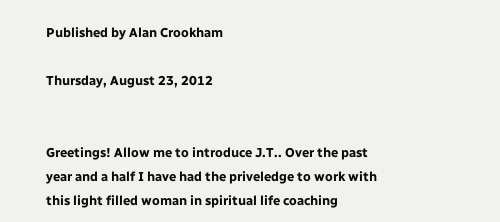Published by Alan Crookham

Thursday, August 23, 2012


Greetings! Allow me to introduce J.T.. Over the past year and a half I have had the priveledge to work with this light filled woman in spiritual life coaching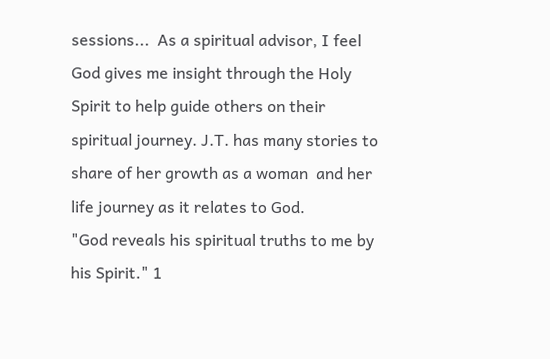sessions...  As a spiritual advisor, I feel God gives me insight through the Holy Spirit to help guide others on their spiritual journey. J.T. has many stories to share of her growth as a woman  and her life journey as it relates to God.
"God reveals his spiritual truths to me by his Spirit." 1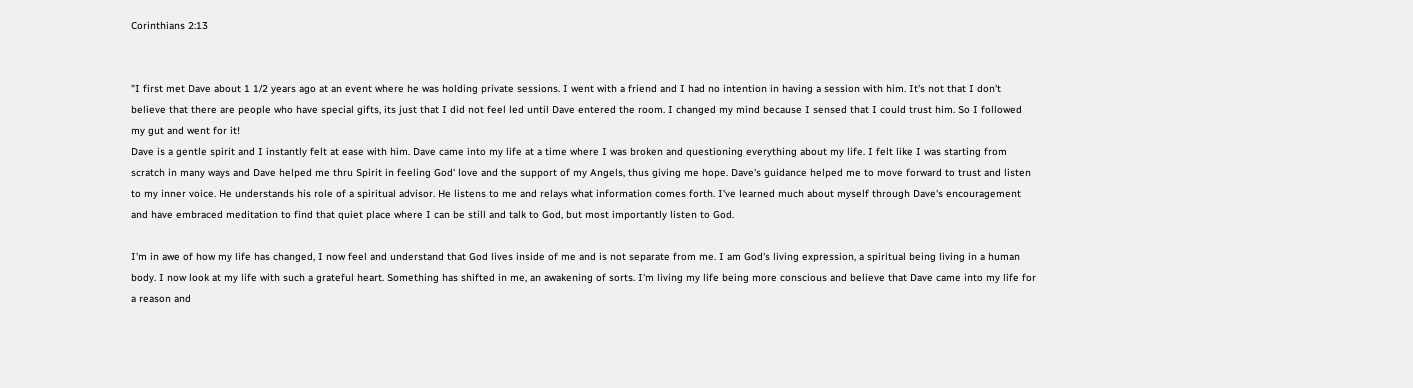Corinthians 2:13


"I first met Dave about 1 1/2 years ago at an event where he was holding private sessions. I went with a friend and I had no intention in having a session with him. It's not that I don't believe that there are people who have special gifts, its just that I did not feel led until Dave entered the room. I changed my mind because I sensed that I could trust him. So I followed my gut and went for it!
Dave is a gentle spirit and I instantly felt at ease with him. Dave came into my life at a time where I was broken and questioning everything about my life. I felt like I was starting from scratch in many ways and Dave helped me thru Spirit in feeling God' love and the support of my Angels, thus giving me hope. Dave's guidance helped me to move forward to trust and listen to my inner voice. He understands his role of a spiritual advisor. He listens to me and relays what information comes forth. I've learned much about myself through Dave's encouragement and have embraced meditation to find that quiet place where I can be still and talk to God, but most importantly listen to God.

I'm in awe of how my life has changed, I now feel and understand that God lives inside of me and is not separate from me. I am God's living expression, a spiritual being living in a human body. I now look at my life with such a grateful heart. Something has shifted in me, an awakening of sorts. I'm living my life being more conscious and believe that Dave came into my life for a reason and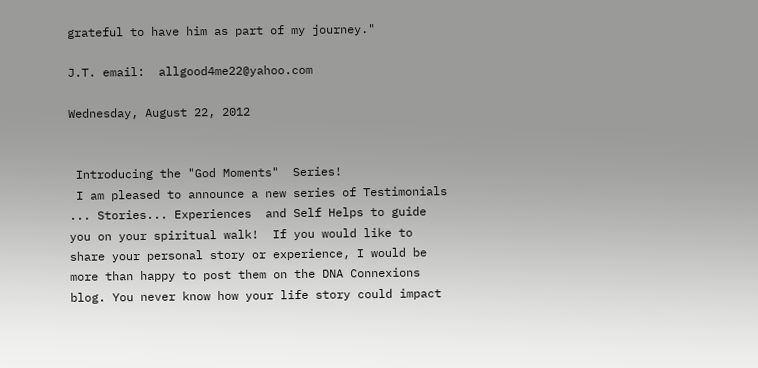grateful to have him as part of my journey."

J.T. email:  allgood4me22@yahoo.com

Wednesday, August 22, 2012


 Introducing the "God Moments"  Series!
 I am pleased to announce a new series of Testimonials ... Stories... Experiences  and Self Helps to guide you on your spiritual walk!  If you would like to share your personal story or experience, I would be more than happy to post them on the DNA Connexions blog. You never know how your life story could impact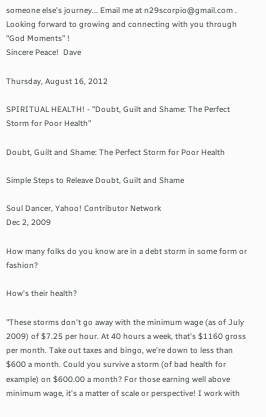someone else's journey... Email me at n29scorpio@gmail.com .
Looking forward to growing and connecting with you through "God Moments" !
Sincere Peace!  Dave

Thursday, August 16, 2012

SPIRITUAL HEALTH! - "Doubt, Guilt and Shame: The Perfect Storm for Poor Health"

Doubt, Guilt and Shame: The Perfect Storm for Poor Health

Simple Steps to Releave Doubt, Guilt and Shame

Soul Dancer, Yahoo! Contributor Network
Dec 2, 2009

How many folks do you know are in a debt storm in some form or fashion?

How's their health?

"These storms don't go away with the minimum wage (as of July 2009) of $7.25 per hour. At 40 hours a week, that's $1160 gross per month. Take out taxes and bingo, we're down to less than $600 a month. Could you survive a storm (of bad health for example) on $600.00 a month? For those earning well above minimum wage, it's a matter of scale or perspective! I work with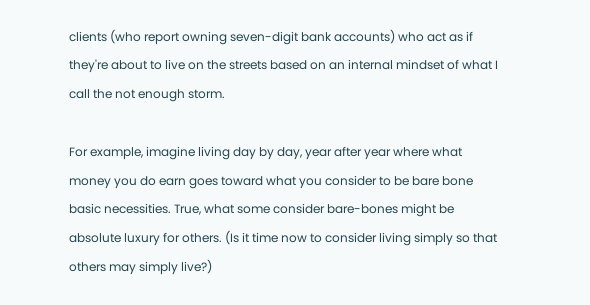clients (who report owning seven-digit bank accounts) who act as if they're about to live on the streets based on an internal mindset of what I call the not enough storm.

For example, imagine living day by day, year after year where what money you do earn goes toward what you consider to be bare bone basic necessities. True, what some consider bare-bones might be absolute luxury for others. (Is it time now to consider living simply so that others may simply live?)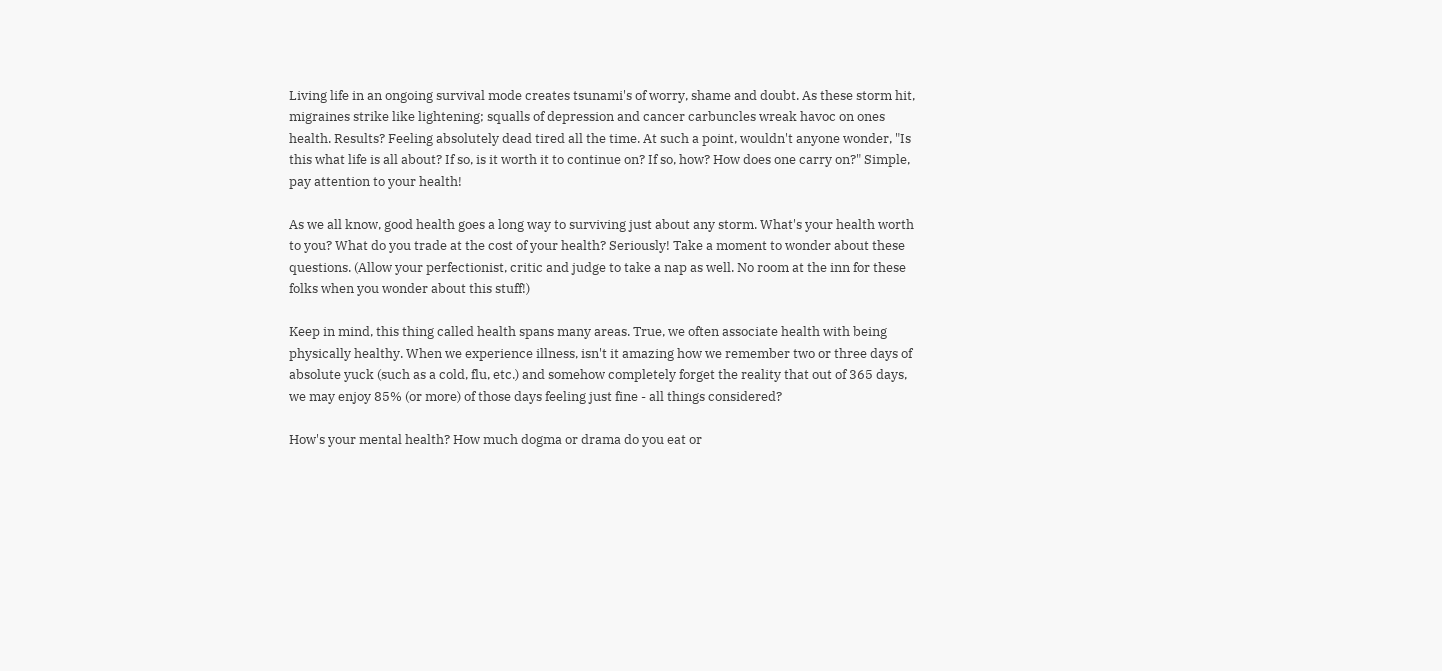Living life in an ongoing survival mode creates tsunami's of worry, shame and doubt. As these storm hit, migraines strike like lightening; squalls of depression and cancer carbuncles wreak havoc on ones health. Results? Feeling absolutely dead tired all the time. At such a point, wouldn't anyone wonder, "Is this what life is all about? If so, is it worth it to continue on? If so, how? How does one carry on?" Simple, pay attention to your health!

As we all know, good health goes a long way to surviving just about any storm. What's your health worth to you? What do you trade at the cost of your health? Seriously! Take a moment to wonder about these questions. (Allow your perfectionist, critic and judge to take a nap as well. No room at the inn for these folks when you wonder about this stuff!)

Keep in mind, this thing called health spans many areas. True, we often associate health with being physically healthy. When we experience illness, isn't it amazing how we remember two or three days of absolute yuck (such as a cold, flu, etc.) and somehow completely forget the reality that out of 365 days, we may enjoy 85% (or more) of those days feeling just fine - all things considered?

How's your mental health? How much dogma or drama do you eat or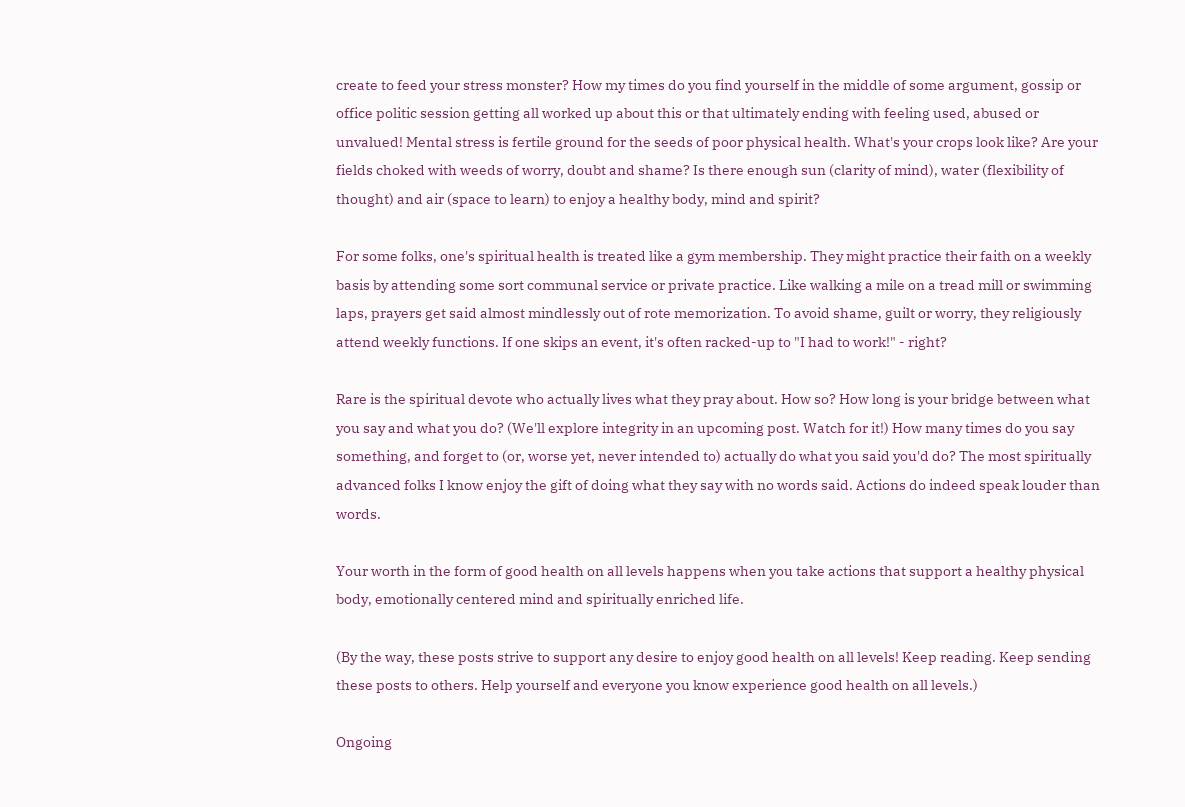create to feed your stress monster? How my times do you find yourself in the middle of some argument, gossip or office politic session getting all worked up about this or that ultimately ending with feeling used, abused or unvalued! Mental stress is fertile ground for the seeds of poor physical health. What's your crops look like? Are your fields choked with weeds of worry, doubt and shame? Is there enough sun (clarity of mind), water (flexibility of thought) and air (space to learn) to enjoy a healthy body, mind and spirit?

For some folks, one's spiritual health is treated like a gym membership. They might practice their faith on a weekly basis by attending some sort communal service or private practice. Like walking a mile on a tread mill or swimming laps, prayers get said almost mindlessly out of rote memorization. To avoid shame, guilt or worry, they religiously attend weekly functions. If one skips an event, it's often racked-up to "I had to work!" - right?

Rare is the spiritual devote who actually lives what they pray about. How so? How long is your bridge between what you say and what you do? (We'll explore integrity in an upcoming post. Watch for it!) How many times do you say something, and forget to (or, worse yet, never intended to) actually do what you said you'd do? The most spiritually advanced folks I know enjoy the gift of doing what they say with no words said. Actions do indeed speak louder than words.

Your worth in the form of good health on all levels happens when you take actions that support a healthy physical body, emotionally centered mind and spiritually enriched life.

(By the way, these posts strive to support any desire to enjoy good health on all levels! Keep reading. Keep sending these posts to others. Help yourself and everyone you know experience good health on all levels.)

Ongoing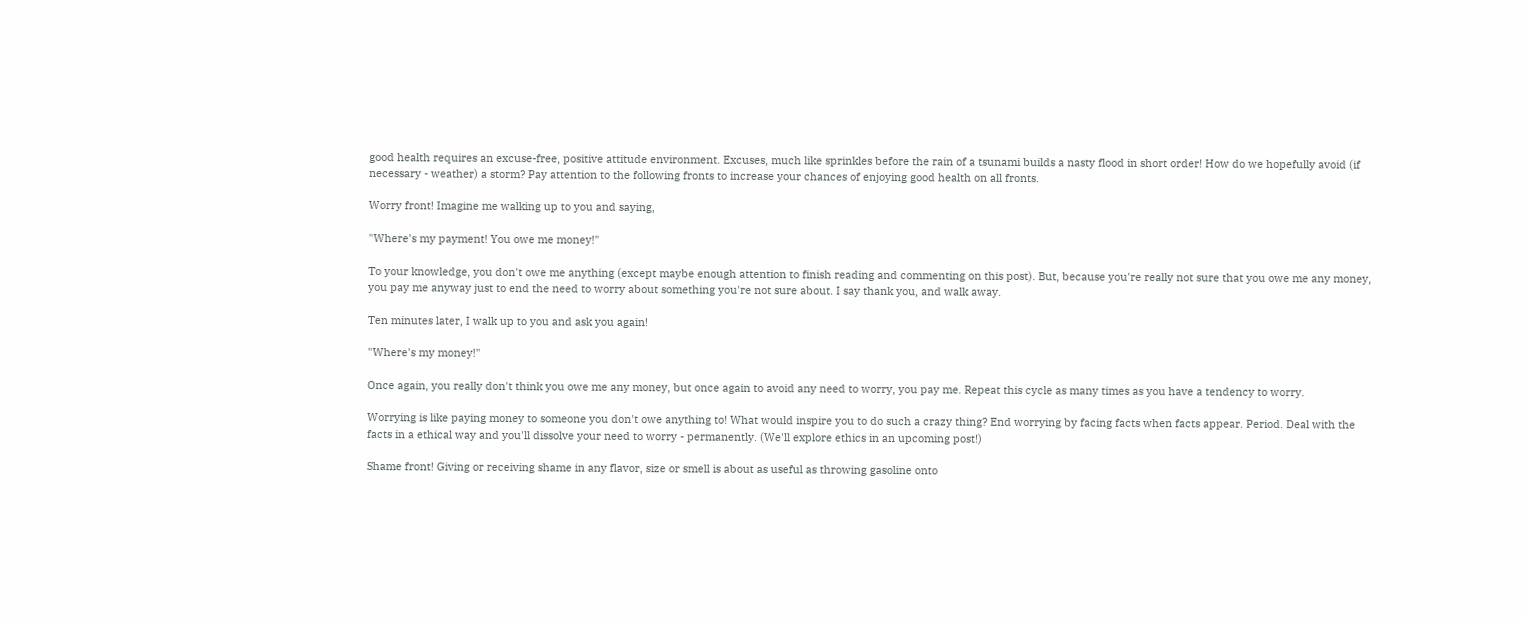good health requires an excuse-free, positive attitude environment. Excuses, much like sprinkles before the rain of a tsunami builds a nasty flood in short order! How do we hopefully avoid (if necessary - weather) a storm? Pay attention to the following fronts to increase your chances of enjoying good health on all fronts.

Worry front! Imagine me walking up to you and saying,

"Where's my payment! You owe me money!"

To your knowledge, you don't owe me anything (except maybe enough attention to finish reading and commenting on this post). But, because you're really not sure that you owe me any money, you pay me anyway just to end the need to worry about something you're not sure about. I say thank you, and walk away.

Ten minutes later, I walk up to you and ask you again!

"Where's my money!"

Once again, you really don't think you owe me any money, but once again to avoid any need to worry, you pay me. Repeat this cycle as many times as you have a tendency to worry.

Worrying is like paying money to someone you don't owe anything to! What would inspire you to do such a crazy thing? End worrying by facing facts when facts appear. Period. Deal with the facts in a ethical way and you'll dissolve your need to worry - permanently. (We'll explore ethics in an upcoming post!)

Shame front! Giving or receiving shame in any flavor, size or smell is about as useful as throwing gasoline onto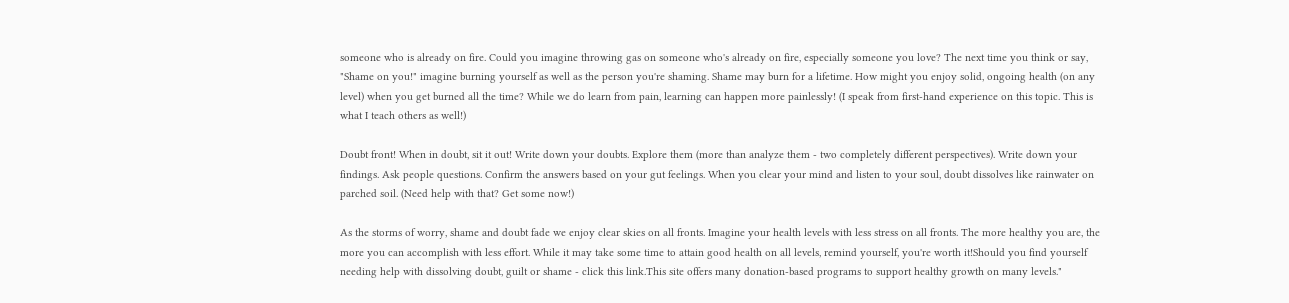someone who is already on fire. Could you imagine throwing gas on someone who's already on fire, especially someone you love? The next time you think or say, "Shame on you!" imagine burning yourself as well as the person you're shaming. Shame may burn for a lifetime. How might you enjoy solid, ongoing health (on any level) when you get burned all the time? While we do learn from pain, learning can happen more painlessly! (I speak from first-hand experience on this topic. This is what I teach others as well!)

Doubt front! When in doubt, sit it out! Write down your doubts. Explore them (more than analyze them - two completely different perspectives). Write down your findings. Ask people questions. Confirm the answers based on your gut feelings. When you clear your mind and listen to your soul, doubt dissolves like rainwater on parched soil. (Need help with that? Get some now!)

As the storms of worry, shame and doubt fade we enjoy clear skies on all fronts. Imagine your health levels with less stress on all fronts. The more healthy you are, the more you can accomplish with less effort. While it may take some time to attain good health on all levels, remind yourself, you're worth it!Should you find yourself needing help with dissolving doubt, guilt or shame - click this link.This site offers many donation-based programs to support healthy growth on many levels."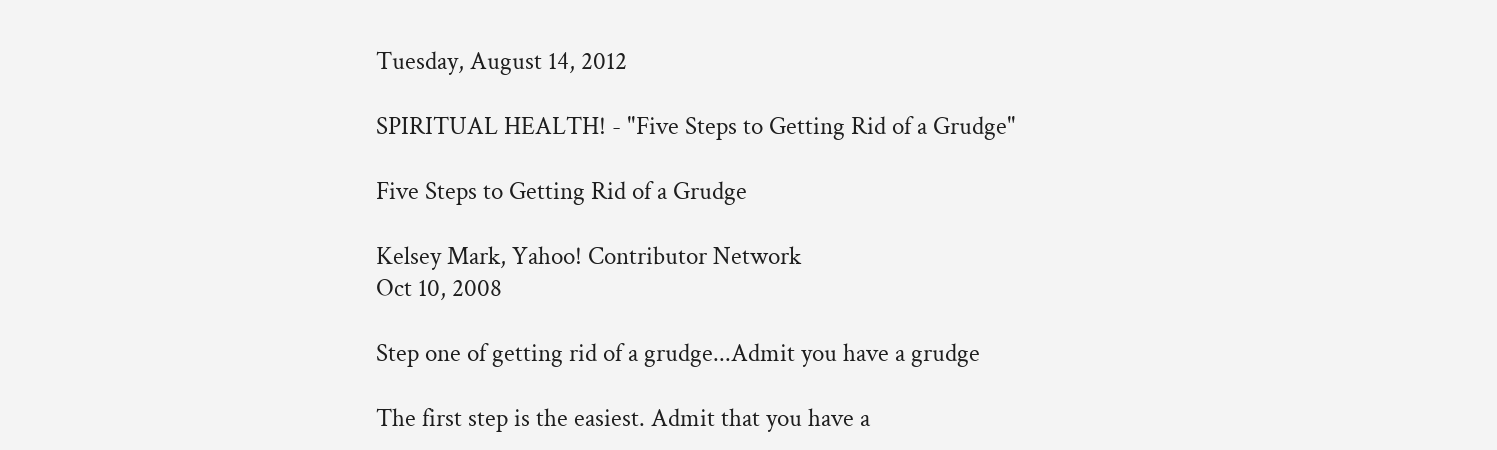Tuesday, August 14, 2012

SPIRITUAL HEALTH! - "Five Steps to Getting Rid of a Grudge"

Five Steps to Getting Rid of a Grudge

Kelsey Mark, Yahoo! Contributor Network
Oct 10, 2008

Step one of getting rid of a grudge...Admit you have a grudge

The first step is the easiest. Admit that you have a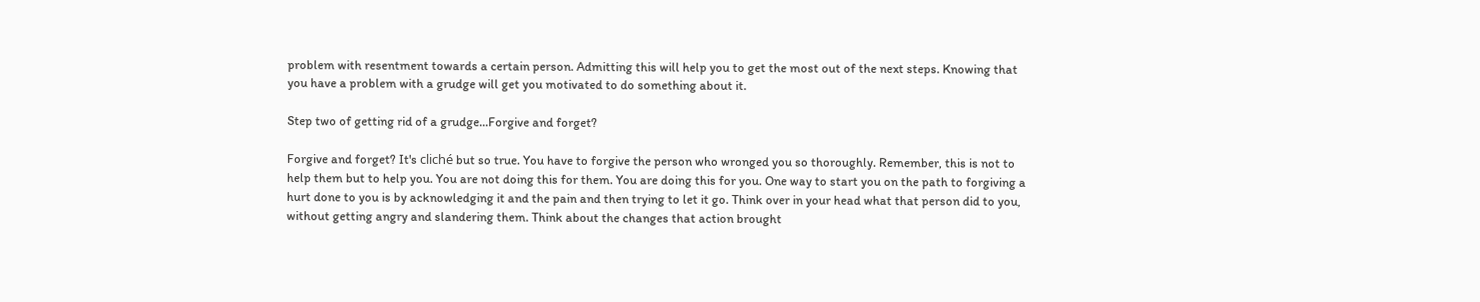problem with resentment towards a certain person. Admitting this will help you to get the most out of the next steps. Knowing that you have a problem with a grudge will get you motivated to do something about it.

Step two of getting rid of a grudge...Forgive and forget?

Forgive and forget? It's cliché but so true. You have to forgive the person who wronged you so thoroughly. Remember, this is not to help them but to help you. You are not doing this for them. You are doing this for you. One way to start you on the path to forgiving a hurt done to you is by acknowledging it and the pain and then trying to let it go. Think over in your head what that person did to you, without getting angry and slandering them. Think about the changes that action brought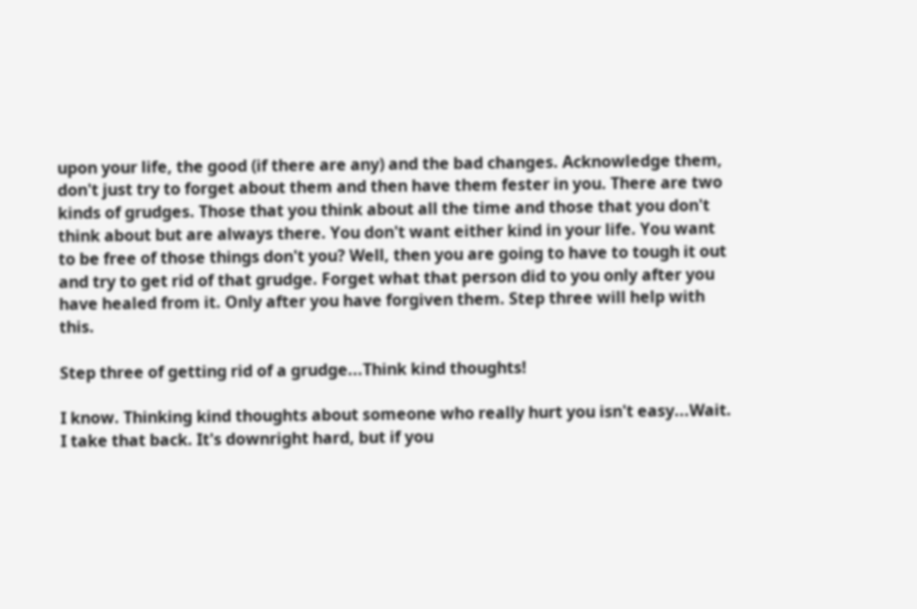upon your life, the good (if there are any) and the bad changes. Acknowledge them, don't just try to forget about them and then have them fester in you. There are two kinds of grudges. Those that you think about all the time and those that you don't think about but are always there. You don't want either kind in your life. You want to be free of those things don't you? Well, then you are going to have to tough it out and try to get rid of that grudge. Forget what that person did to you only after you have healed from it. Only after you have forgiven them. Step three will help with this.

Step three of getting rid of a grudge...Think kind thoughts!

I know. Thinking kind thoughts about someone who really hurt you isn't easy...Wait. I take that back. It's downright hard, but if you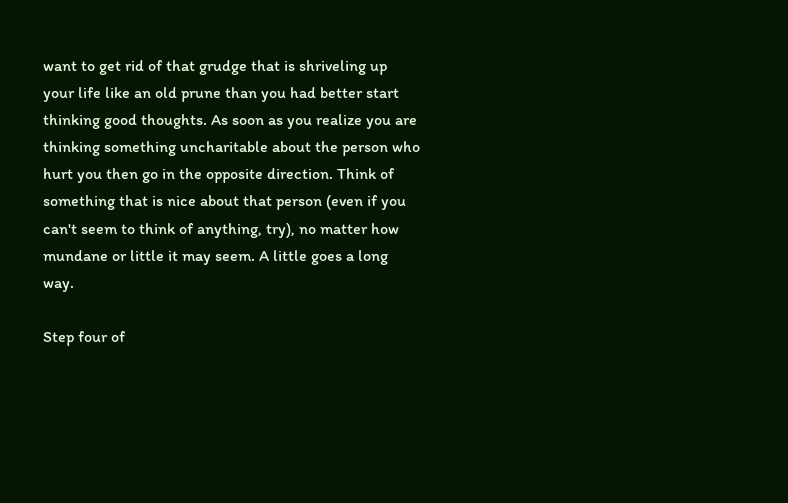want to get rid of that grudge that is shriveling up your life like an old prune than you had better start thinking good thoughts. As soon as you realize you are thinking something uncharitable about the person who hurt you then go in the opposite direction. Think of something that is nice about that person (even if you can't seem to think of anything, try), no matter how mundane or little it may seem. A little goes a long way.

Step four of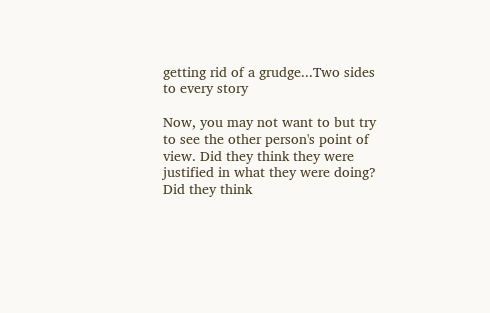getting rid of a grudge...Two sides to every story

Now, you may not want to but try to see the other person's point of view. Did they think they were justified in what they were doing? Did they think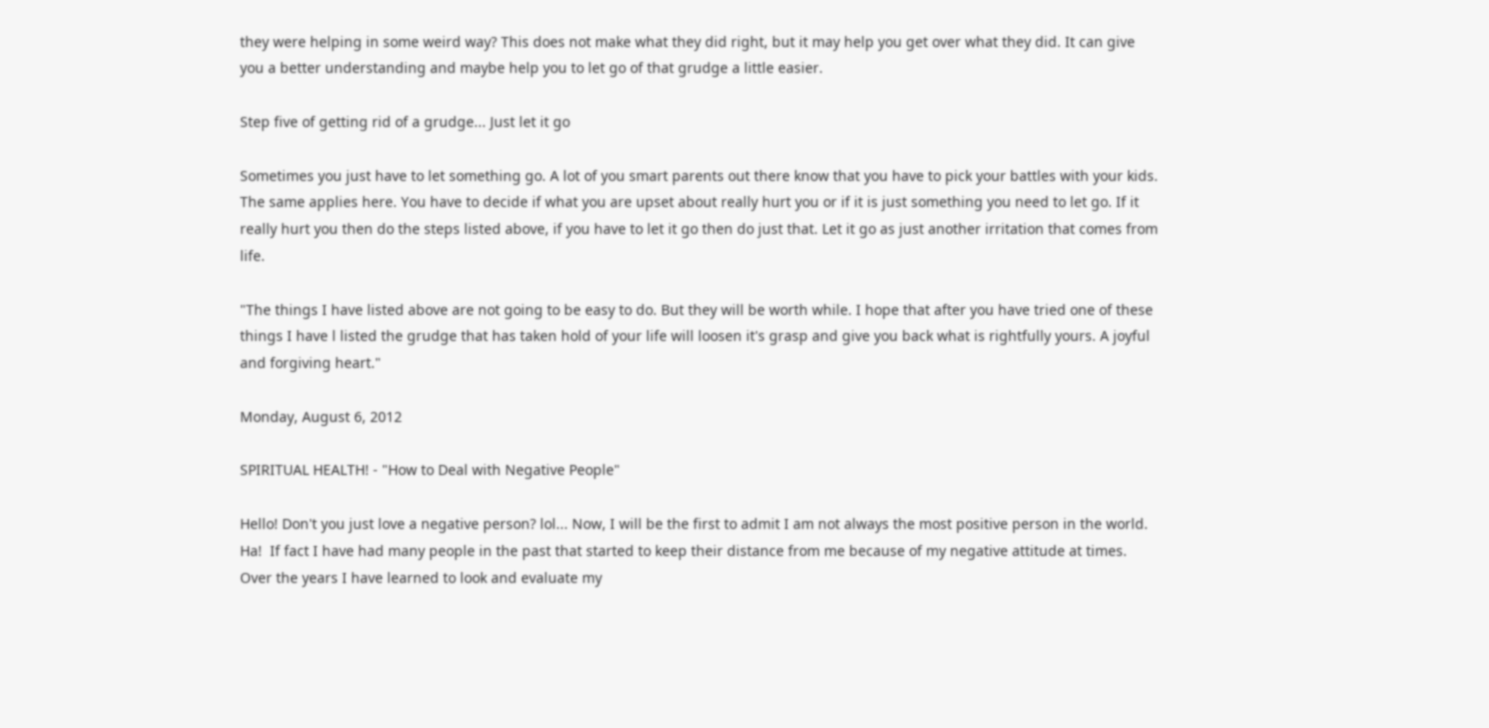they were helping in some weird way? This does not make what they did right, but it may help you get over what they did. It can give you a better understanding and maybe help you to let go of that grudge a little easier.

Step five of getting rid of a grudge... Just let it go

Sometimes you just have to let something go. A lot of you smart parents out there know that you have to pick your battles with your kids. The same applies here. You have to decide if what you are upset about really hurt you or if it is just something you need to let go. If it really hurt you then do the steps listed above, if you have to let it go then do just that. Let it go as just another irritation that comes from life.

"The things I have listed above are not going to be easy to do. But they will be worth while. I hope that after you have tried one of these things I have l listed the grudge that has taken hold of your life will loosen it's grasp and give you back what is rightfully yours. A joyful and forgiving heart."

Monday, August 6, 2012

SPIRITUAL HEALTH! - "How to Deal with Negative People"

Hello! Don't you just love a negative person? lol... Now, I will be the first to admit I am not always the most positive person in the world. Ha!  If fact I have had many people in the past that started to keep their distance from me because of my negative attitude at times.  Over the years I have learned to look and evaluate my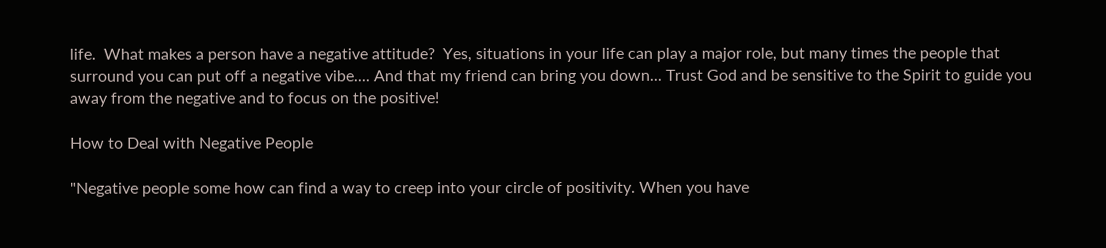life.  What makes a person have a negative attitude?  Yes, situations in your life can play a major role, but many times the people that surround you can put off a negative vibe.... And that my friend can bring you down... Trust God and be sensitive to the Spirit to guide you away from the negative and to focus on the positive!

How to Deal with Negative People

"Negative people some how can find a way to creep into your circle of positivity. When you have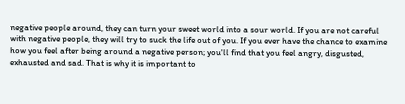negative people around, they can turn your sweet world into a sour world. If you are not careful
with negative people, they will try to suck the life out of you. If you ever have the chance to examine how you feel after being around a negative person; you'll find that you feel angry, disgusted, exhausted and sad. That is why it is important to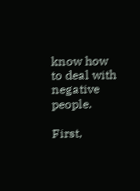know how to deal with negative people.

First,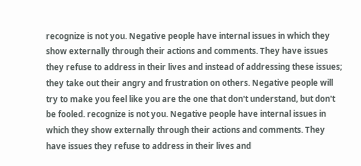recognize is not you. Negative people have internal issues in which they show externally through their actions and comments. They have issues they refuse to address in their lives and instead of addressing these issues; they take out their angry and frustration on others. Negative people will try to make you feel like you are the one that don't understand, but don't be fooled. recognize is not you. Negative people have internal issues in which they show externally through their actions and comments. They have issues they refuse to address in their lives and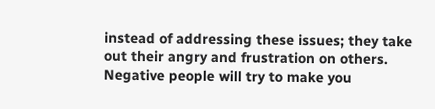instead of addressing these issues; they take out their angry and frustration on others. Negative people will try to make you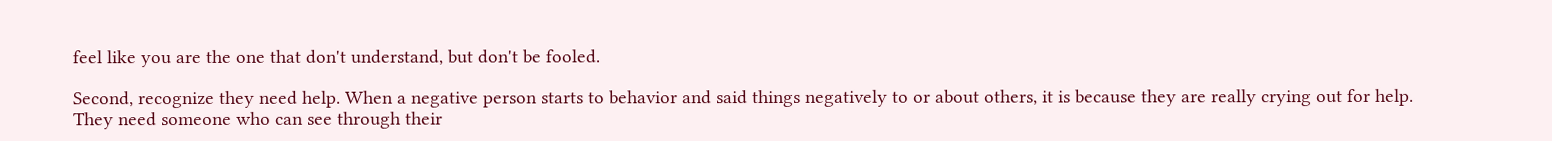feel like you are the one that don't understand, but don't be fooled.

Second, recognize they need help. When a negative person starts to behavior and said things negatively to or about others, it is because they are really crying out for help. They need someone who can see through their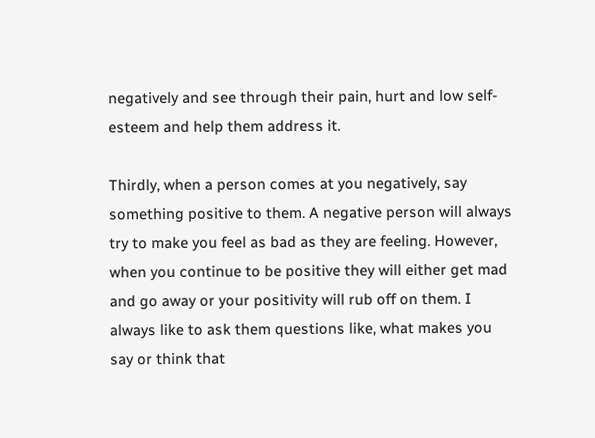negatively and see through their pain, hurt and low self-esteem and help them address it.

Thirdly, when a person comes at you negatively, say something positive to them. A negative person will always try to make you feel as bad as they are feeling. However, when you continue to be positive they will either get mad and go away or your positivity will rub off on them. I always like to ask them questions like, what makes you say or think that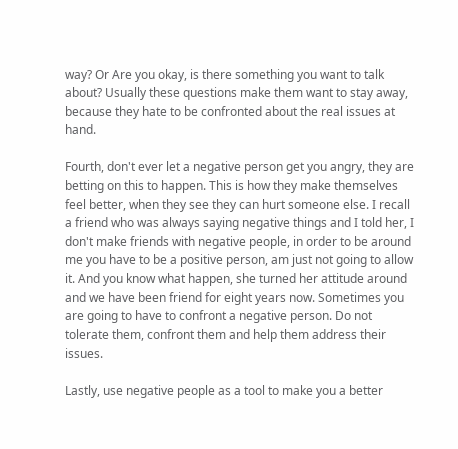way? Or Are you okay, is there something you want to talk about? Usually these questions make them want to stay away, because they hate to be confronted about the real issues at hand.

Fourth, don't ever let a negative person get you angry, they are betting on this to happen. This is how they make themselves feel better, when they see they can hurt someone else. I recall a friend who was always saying negative things and I told her, I don't make friends with negative people, in order to be around me you have to be a positive person, am just not going to allow it. And you know what happen, she turned her attitude around and we have been friend for eight years now. Sometimes you are going to have to confront a negative person. Do not tolerate them, confront them and help them address their issues.

Lastly, use negative people as a tool to make you a better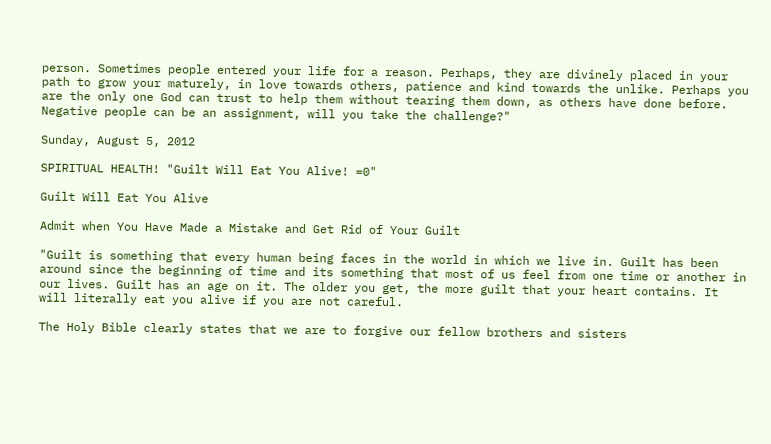person. Sometimes people entered your life for a reason. Perhaps, they are divinely placed in your path to grow your maturely, in love towards others, patience and kind towards the unlike. Perhaps you are the only one God can trust to help them without tearing them down, as others have done before. Negative people can be an assignment, will you take the challenge?"

Sunday, August 5, 2012

SPIRITUAL HEALTH! "Guilt Will Eat You Alive! =0"

Guilt Will Eat You Alive

Admit when You Have Made a Mistake and Get Rid of Your Guilt

"Guilt is something that every human being faces in the world in which we live in. Guilt has been around since the beginning of time and its something that most of us feel from one time or another in our lives. Guilt has an age on it. The older you get, the more guilt that your heart contains. It will literally eat you alive if you are not careful.

The Holy Bible clearly states that we are to forgive our fellow brothers and sisters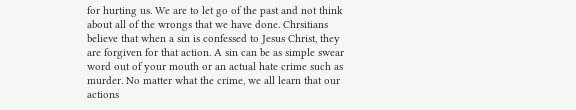for hurting us. We are to let go of the past and not think about all of the wrongs that we have done. Chrsitians believe that when a sin is confessed to Jesus Christ, they are forgiven for that action. A sin can be as simple swear word out of your mouth or an actual hate crime such as murder. No matter what the crime, we all learn that our actions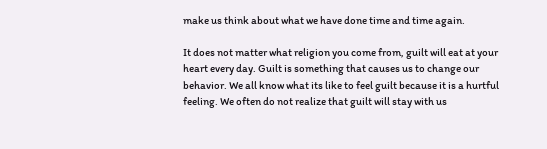make us think about what we have done time and time again.

It does not matter what religion you come from, guilt will eat at your heart every day. Guilt is something that causes us to change our behavior. We all know what its like to feel guilt because it is a hurtful feeling. We often do not realize that guilt will stay with us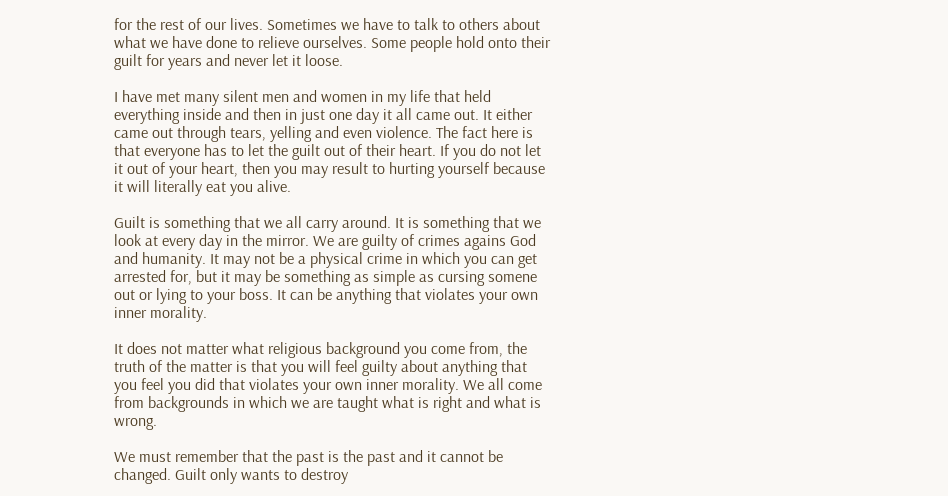for the rest of our lives. Sometimes we have to talk to others about what we have done to relieve ourselves. Some people hold onto their guilt for years and never let it loose.

I have met many silent men and women in my life that held everything inside and then in just one day it all came out. It either came out through tears, yelling and even violence. The fact here is that everyone has to let the guilt out of their heart. If you do not let it out of your heart, then you may result to hurting yourself because it will literally eat you alive.

Guilt is something that we all carry around. It is something that we look at every day in the mirror. We are guilty of crimes agains God and humanity. It may not be a physical crime in which you can get arrested for, but it may be something as simple as cursing somene out or lying to your boss. It can be anything that violates your own inner morality.

It does not matter what religious background you come from, the truth of the matter is that you will feel guilty about anything that you feel you did that violates your own inner morality. We all come from backgrounds in which we are taught what is right and what is wrong.

We must remember that the past is the past and it cannot be changed. Guilt only wants to destroy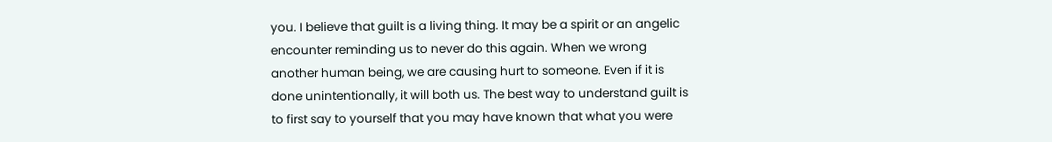you. I believe that guilt is a living thing. It may be a spirit or an angelic encounter reminding us to never do this again. When we wrong another human being, we are causing hurt to someone. Even if it is done unintentionally, it will both us. The best way to understand guilt is to first say to yourself that you may have known that what you were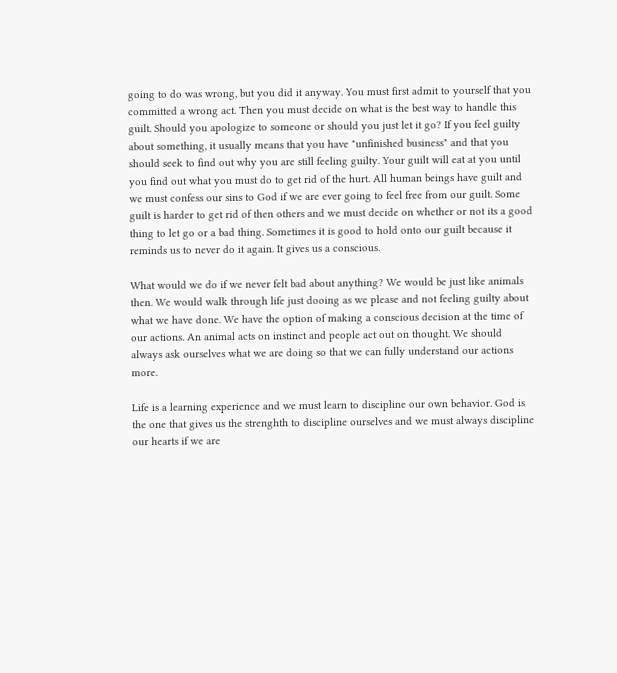going to do was wrong, but you did it anyway. You must first admit to yourself that you committed a wrong act. Then you must decide on what is the best way to handle this guilt. Should you apologize to someone or should you just let it go? If you feel guilty about something, it usually means that you have "unfinished business" and that you should seek to find out why you are still feeling guilty. Your guilt will eat at you until you find out what you must do to get rid of the hurt. All human beings have guilt and we must confess our sins to God if we are ever going to feel free from our guilt. Some guilt is harder to get rid of then others and we must decide on whether or not its a good thing to let go or a bad thing. Sometimes it is good to hold onto our guilt because it reminds us to never do it again. It gives us a conscious.

What would we do if we never felt bad about anything? We would be just like animals then. We would walk through life just dooing as we please and not feeling guilty about what we have done. We have the option of making a conscious decision at the time of our actions. An animal acts on instinct and people act out on thought. We should always ask ourselves what we are doing so that we can fully understand our actions more.

Life is a learning experience and we must learn to discipline our own behavior. God is the one that gives us the strenghth to discipline ourselves and we must always discipline our hearts if we are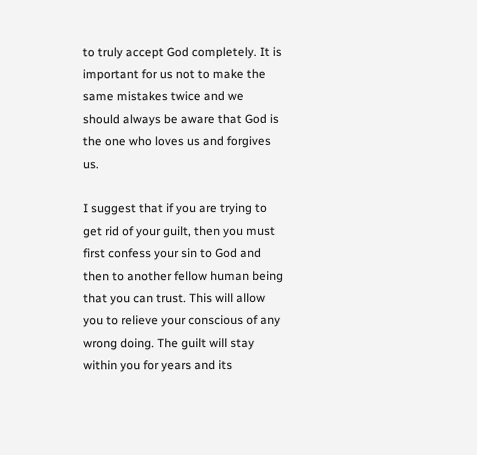to truly accept God completely. It is important for us not to make the same mistakes twice and we should always be aware that God is the one who loves us and forgives us.

I suggest that if you are trying to get rid of your guilt, then you must first confess your sin to God and then to another fellow human being that you can trust. This will allow you to relieve your conscious of any wrong doing. The guilt will stay within you for years and its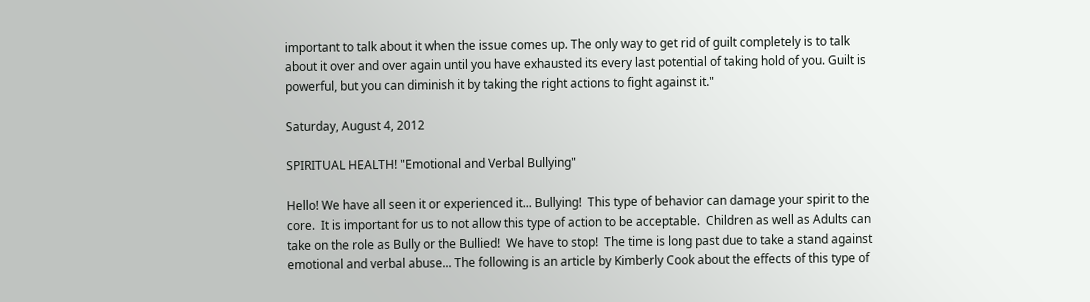important to talk about it when the issue comes up. The only way to get rid of guilt completely is to talk about it over and over again until you have exhausted its every last potential of taking hold of you. Guilt is powerful, but you can diminish it by taking the right actions to fight against it."

Saturday, August 4, 2012

SPIRITUAL HEALTH! "Emotional and Verbal Bullying"

Hello! We have all seen it or experienced it... Bullying!  This type of behavior can damage your spirit to the core.  It is important for us to not allow this type of action to be acceptable.  Children as well as Adults can take on the role as Bully or the Bullied!  We have to stop!  The time is long past due to take a stand against emotional and verbal abuse... The following is an article by Kimberly Cook about the effects of this type of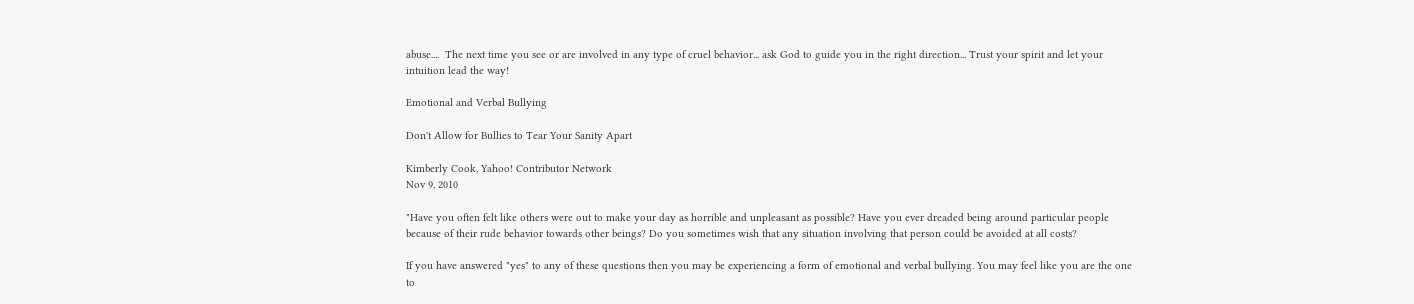abuse....  The next time you see or are involved in any type of cruel behavior... ask God to guide you in the right direction... Trust your spirit and let your intuition lead the way!

Emotional and Verbal Bullying

Don't Allow for Bullies to Tear Your Sanity Apart

Kimberly Cook, Yahoo! Contributor Network
Nov 9, 2010

"Have you often felt like others were out to make your day as horrible and unpleasant as possible? Have you ever dreaded being around particular people because of their rude behavior towards other beings? Do you sometimes wish that any situation involving that person could be avoided at all costs?

If you have answered "yes" to any of these questions then you may be experiencing a form of emotional and verbal bullying. You may feel like you are the one to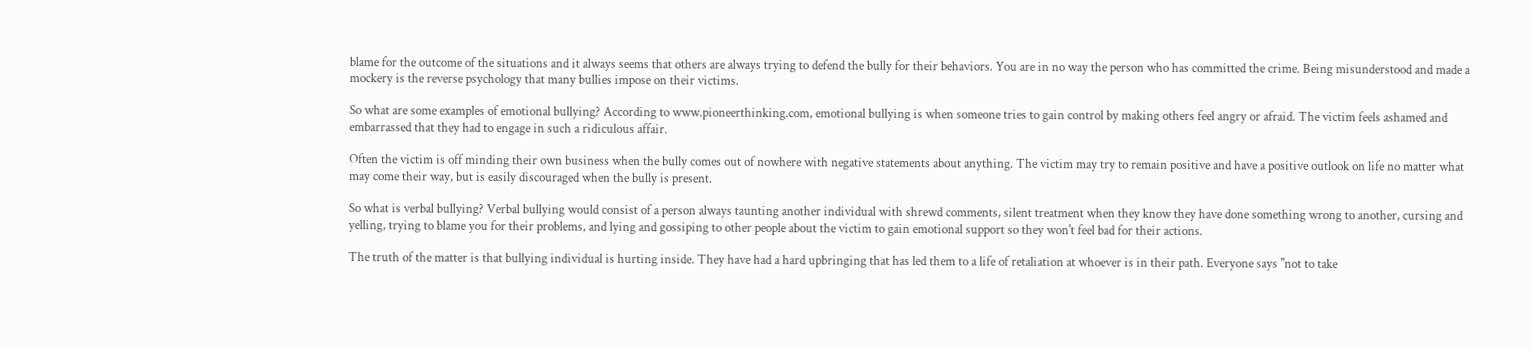blame for the outcome of the situations and it always seems that others are always trying to defend the bully for their behaviors. You are in no way the person who has committed the crime. Being misunderstood and made a mockery is the reverse psychology that many bullies impose on their victims.

So what are some examples of emotional bullying? According to www.pioneerthinking.com, emotional bullying is when someone tries to gain control by making others feel angry or afraid. The victim feels ashamed and embarrassed that they had to engage in such a ridiculous affair.

Often the victim is off minding their own business when the bully comes out of nowhere with negative statements about anything. The victim may try to remain positive and have a positive outlook on life no matter what may come their way, but is easily discouraged when the bully is present.

So what is verbal bullying? Verbal bullying would consist of a person always taunting another individual with shrewd comments, silent treatment when they know they have done something wrong to another, cursing and yelling, trying to blame you for their problems, and lying and gossiping to other people about the victim to gain emotional support so they won't feel bad for their actions.

The truth of the matter is that bullying individual is hurting inside. They have had a hard upbringing that has led them to a life of retaliation at whoever is in their path. Everyone says "not to take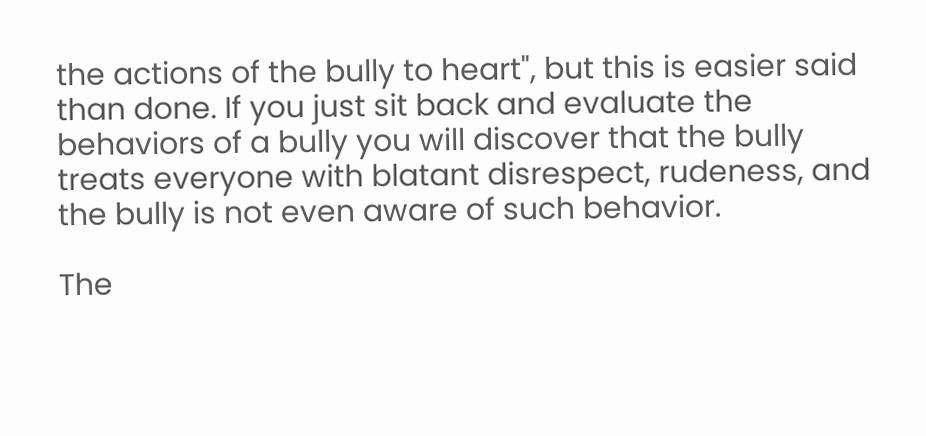the actions of the bully to heart", but this is easier said than done. If you just sit back and evaluate the behaviors of a bully you will discover that the bully treats everyone with blatant disrespect, rudeness, and the bully is not even aware of such behavior.

The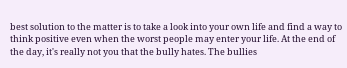best solution to the matter is to take a look into your own life and find a way to think positive even when the worst people may enter your life. At the end of the day, it's really not you that the bully hates. The bullies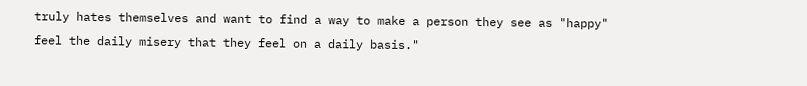truly hates themselves and want to find a way to make a person they see as "happy" feel the daily misery that they feel on a daily basis."